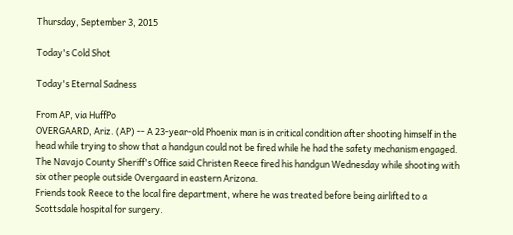Thursday, September 3, 2015

Today's Cold Shot

Today's Eternal Sadness

From AP, via HuffPo
OVERGAARD, Ariz. (AP) -- A 23-year-old Phoenix man is in critical condition after shooting himself in the head while trying to show that a handgun could not be fired while he had the safety mechanism engaged.
The Navajo County Sheriff's Office said Christen Reece fired his handgun Wednesday while shooting with six other people outside Overgaard in eastern Arizona.
Friends took Reece to the local fire department, where he was treated before being airlifted to a Scottsdale hospital for surgery.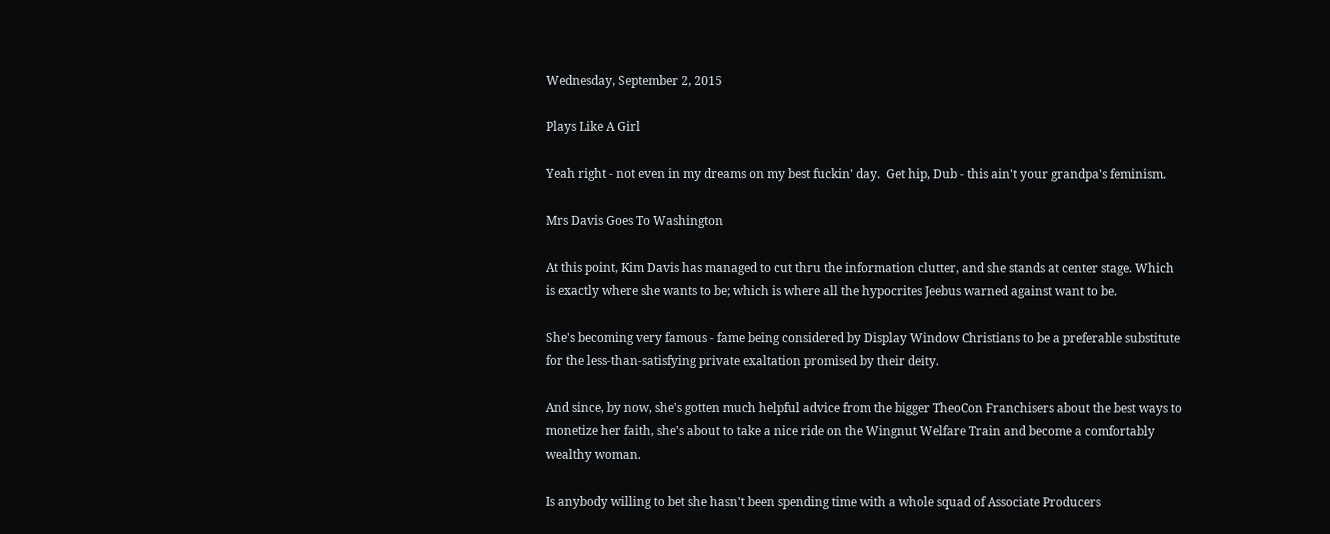Wednesday, September 2, 2015

Plays Like A Girl

Yeah right - not even in my dreams on my best fuckin' day.  Get hip, Dub - this ain't your grandpa's feminism.

Mrs Davis Goes To Washington

At this point, Kim Davis has managed to cut thru the information clutter, and she stands at center stage. Which is exactly where she wants to be; which is where all the hypocrites Jeebus warned against want to be.

She's becoming very famous - fame being considered by Display Window Christians to be a preferable substitute for the less-than-satisfying private exaltation promised by their deity.

And since, by now, she's gotten much helpful advice from the bigger TheoCon Franchisers about the best ways to monetize her faith, she's about to take a nice ride on the Wingnut Welfare Train and become a comfortably wealthy woman.

Is anybody willing to bet she hasn't been spending time with a whole squad of Associate Producers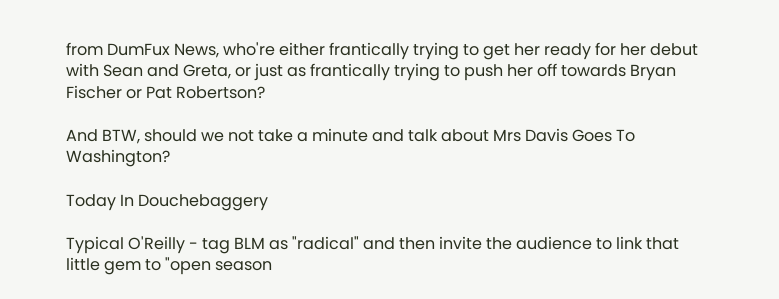from DumFux News, who're either frantically trying to get her ready for her debut with Sean and Greta, or just as frantically trying to push her off towards Bryan Fischer or Pat Robertson?

And BTW, should we not take a minute and talk about Mrs Davis Goes To Washington?

Today In Douchebaggery

Typical O'Reilly - tag BLM as "radical" and then invite the audience to link that little gem to "open season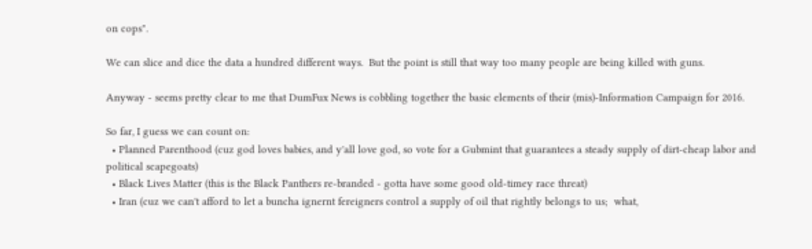on cops".

We can slice and dice the data a hundred different ways.  But the point is still that way too many people are being killed with guns.

Anyway - seems pretty clear to me that DumFux News is cobbling together the basic elements of their (mis)-Information Campaign for 2016.

So far, I guess we can count on:
  • Planned Parenthood (cuz god loves babies, and y'all love god, so vote for a Gubmint that guarantees a steady supply of dirt-cheap labor and political scapegoats)
  • Black Lives Matter (this is the Black Panthers re-branded - gotta have some good old-timey race threat)
  • Iran (cuz we can't afford to let a buncha ignernt fereigners control a supply of oil that rightly belongs to us;  what,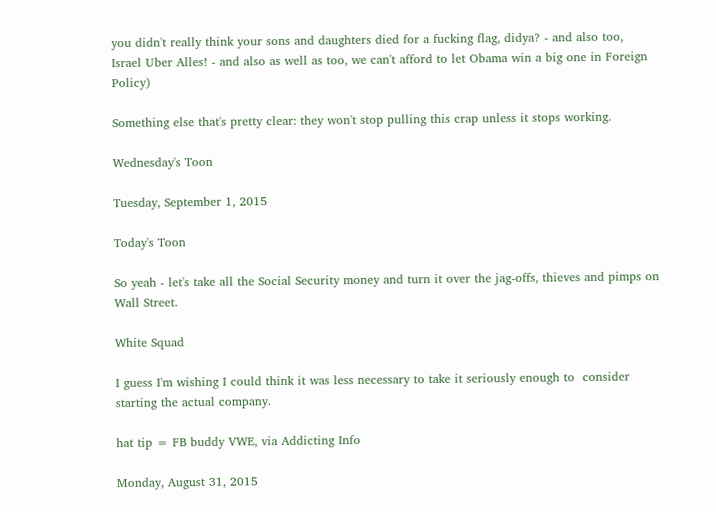you didn't really think your sons and daughters died for a fucking flag, didya? - and also too, Israel Uber Alles! - and also as well as too, we can't afford to let Obama win a big one in Foreign Policy)

Something else that's pretty clear: they won't stop pulling this crap unless it stops working.

Wednesday's Toon

Tuesday, September 1, 2015

Today's Toon

So yeah - let's take all the Social Security money and turn it over the jag-offs, thieves and pimps on Wall Street.

White Squad

I guess I'm wishing I could think it was less necessary to take it seriously enough to  consider starting the actual company.

hat tip = FB buddy VWE, via Addicting Info

Monday, August 31, 2015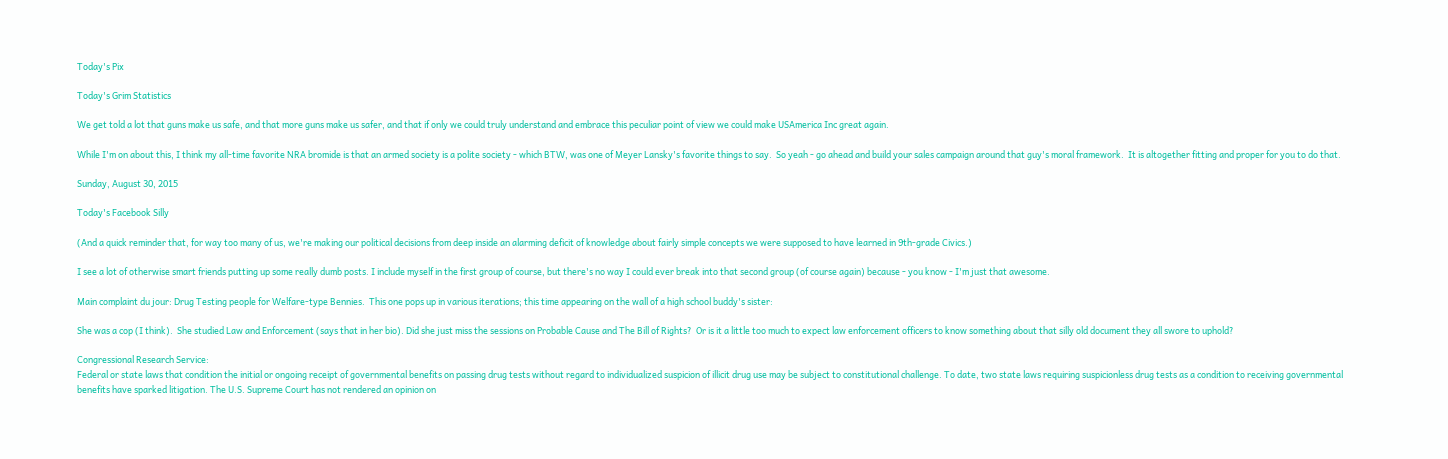Today's Pix

Today's Grim Statistics

We get told a lot that guns make us safe, and that more guns make us safer, and that if only we could truly understand and embrace this peculiar point of view we could make USAmerica Inc great again.

While I'm on about this, I think my all-time favorite NRA bromide is that an armed society is a polite society - which BTW, was one of Meyer Lansky's favorite things to say.  So yeah - go ahead and build your sales campaign around that guy's moral framework.  It is altogether fitting and proper for you to do that.

Sunday, August 30, 2015

Today's Facebook Silly

(And a quick reminder that, for way too many of us, we're making our political decisions from deep inside an alarming deficit of knowledge about fairly simple concepts we were supposed to have learned in 9th-grade Civics.)

I see a lot of otherwise smart friends putting up some really dumb posts. I include myself in the first group of course, but there's no way I could ever break into that second group (of course again) because - you know - I'm just that awesome.

Main complaint du jour: Drug Testing people for Welfare-type Bennies.  This one pops up in various iterations; this time appearing on the wall of a high school buddy's sister:

She was a cop (I think).  She studied Law and Enforcement (says that in her bio). Did she just miss the sessions on Probable Cause and The Bill of Rights?  Or is it a little too much to expect law enforcement officers to know something about that silly old document they all swore to uphold?

Congressional Research Service:
Federal or state laws that condition the initial or ongoing receipt of governmental benefits on passing drug tests without regard to individualized suspicion of illicit drug use may be subject to constitutional challenge. To date, two state laws requiring suspicionless drug tests as a condition to receiving governmental benefits have sparked litigation. The U.S. Supreme Court has not rendered an opinion on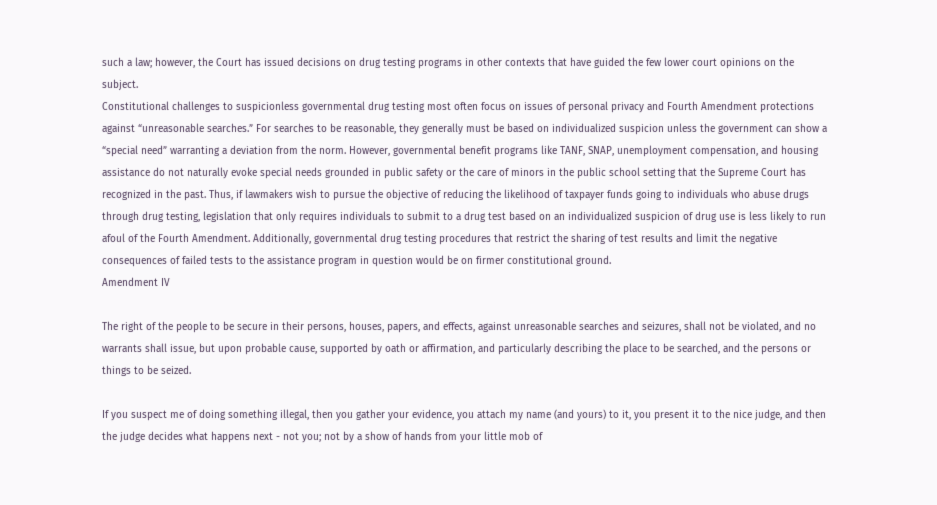such a law; however, the Court has issued decisions on drug testing programs in other contexts that have guided the few lower court opinions on the subject.
Constitutional challenges to suspicionless governmental drug testing most often focus on issues of personal privacy and Fourth Amendment protections against “unreasonable searches.” For searches to be reasonable, they generally must be based on individualized suspicion unless the government can show a “special need” warranting a deviation from the norm. However, governmental benefit programs like TANF, SNAP, unemployment compensation, and housing assistance do not naturally evoke special needs grounded in public safety or the care of minors in the public school setting that the Supreme Court has recognized in the past. Thus, if lawmakers wish to pursue the objective of reducing the likelihood of taxpayer funds going to individuals who abuse drugs through drug testing, legislation that only requires individuals to submit to a drug test based on an individualized suspicion of drug use is less likely to run afoul of the Fourth Amendment. Additionally, governmental drug testing procedures that restrict the sharing of test results and limit the negative consequences of failed tests to the assistance program in question would be on firmer constitutional ground.
Amendment IV

The right of the people to be secure in their persons, houses, papers, and effects, against unreasonable searches and seizures, shall not be violated, and no warrants shall issue, but upon probable cause, supported by oath or affirmation, and particularly describing the place to be searched, and the persons or things to be seized.

If you suspect me of doing something illegal, then you gather your evidence, you attach my name (and yours) to it, you present it to the nice judge, and then the judge decides what happens next - not you; not by a show of hands from your little mob of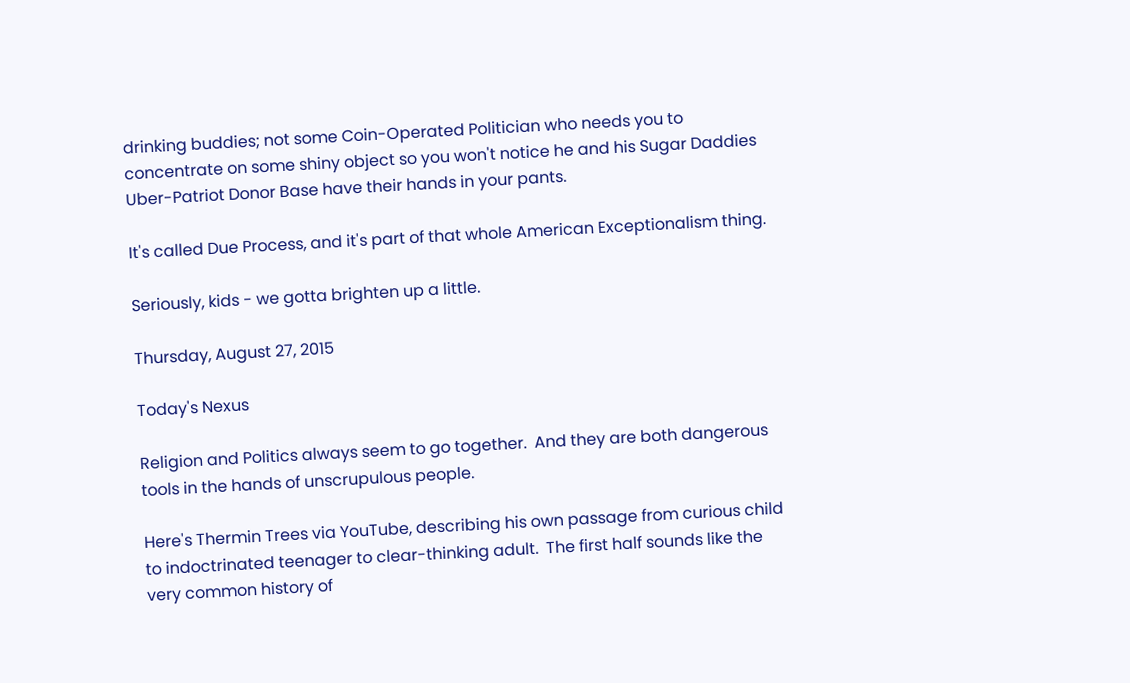drinking buddies; not some Coin-Operated Politician who needs you to concentrate on some shiny object so you won't notice he and his Sugar Daddies Uber-Patriot Donor Base have their hands in your pants.

It's called Due Process, and it's part of that whole American Exceptionalism thing.

Seriously, kids - we gotta brighten up a little.

Thursday, August 27, 2015

Today's Nexus

Religion and Politics always seem to go together.  And they are both dangerous tools in the hands of unscrupulous people.

Here's Thermin Trees via YouTube, describing his own passage from curious child to indoctrinated teenager to clear-thinking adult.  The first half sounds like the very common history of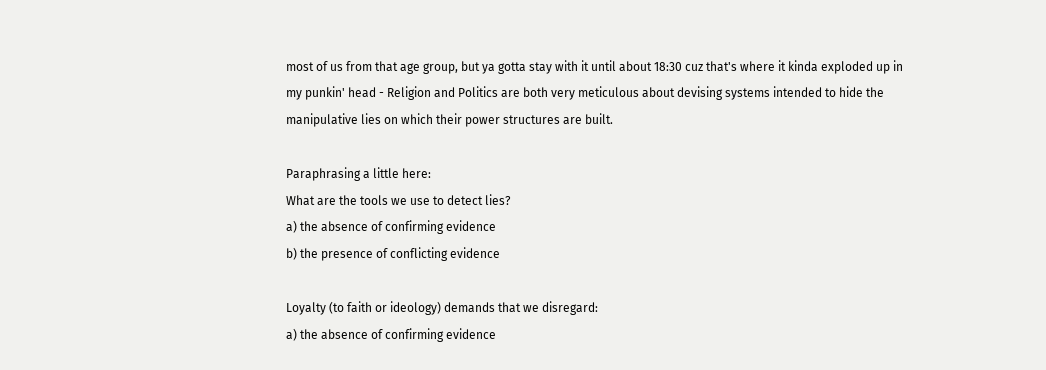most of us from that age group, but ya gotta stay with it until about 18:30 cuz that's where it kinda exploded up in my punkin' head - Religion and Politics are both very meticulous about devising systems intended to hide the manipulative lies on which their power structures are built.

Paraphrasing a little here:
What are the tools we use to detect lies?
a) the absence of confirming evidence
b) the presence of conflicting evidence

Loyalty (to faith or ideology) demands that we disregard:
a) the absence of confirming evidence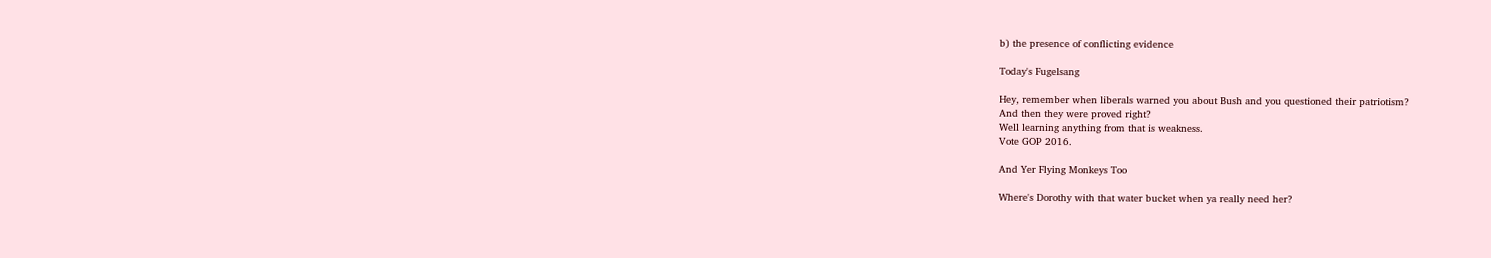b) the presence of conflicting evidence

Today's Fugelsang

Hey, remember when liberals warned you about Bush and you questioned their patriotism?
And then they were proved right?
Well learning anything from that is weakness.
Vote GOP 2016.

And Yer Flying Monkeys Too

Where's Dorothy with that water bucket when ya really need her?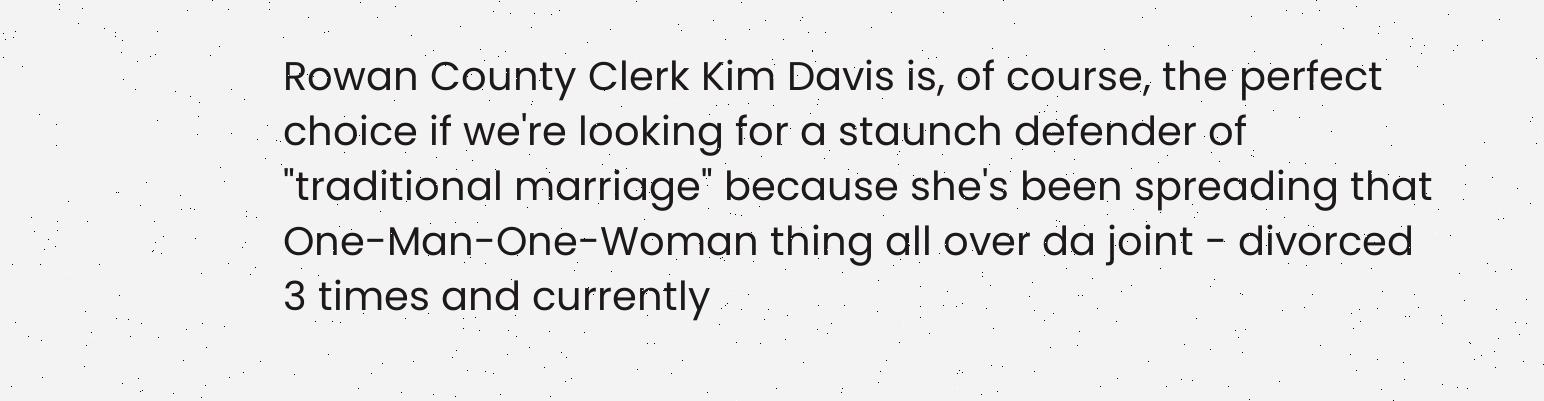Rowan County Clerk Kim Davis is, of course, the perfect choice if we're looking for a staunch defender of "traditional marriage" because she's been spreading that One-Man-One-Woman thing all over da joint - divorced 3 times and currently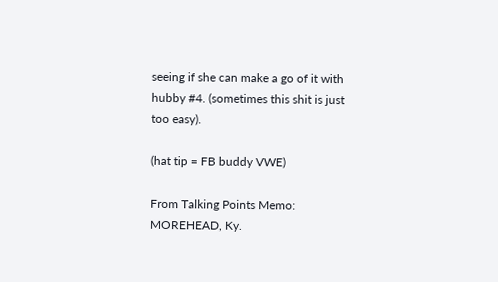seeing if she can make a go of it with hubby #4. (sometimes this shit is just too easy).

(hat tip = FB buddy VWE)

From Talking Points Memo:
MOREHEAD, Ky.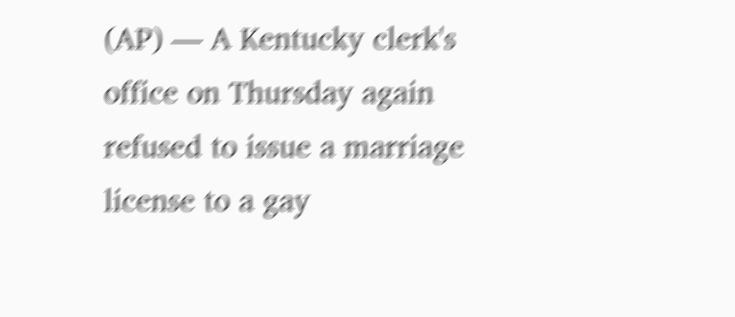(AP) — A Kentucky clerk's office on Thursday again refused to issue a marriage license to a gay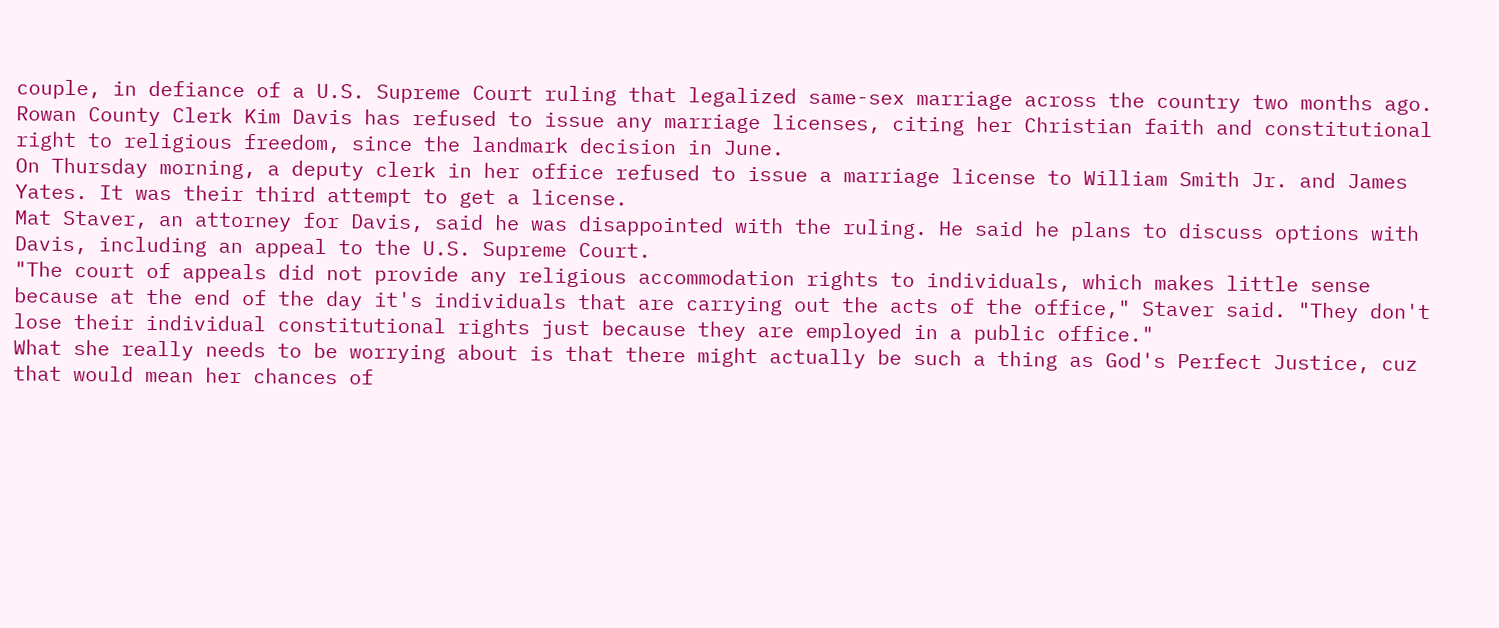couple, in defiance of a U.S. Supreme Court ruling that legalized same-sex marriage across the country two months ago.
Rowan County Clerk Kim Davis has refused to issue any marriage licenses, citing her Christian faith and constitutional right to religious freedom, since the landmark decision in June.
On Thursday morning, a deputy clerk in her office refused to issue a marriage license to William Smith Jr. and James Yates. It was their third attempt to get a license.
Mat Staver, an attorney for Davis, said he was disappointed with the ruling. He said he plans to discuss options with Davis, including an appeal to the U.S. Supreme Court.
"The court of appeals did not provide any religious accommodation rights to individuals, which makes little sense because at the end of the day it's individuals that are carrying out the acts of the office," Staver said. "They don't lose their individual constitutional rights just because they are employed in a public office."
What she really needs to be worrying about is that there might actually be such a thing as God's Perfect Justice, cuz that would mean her chances of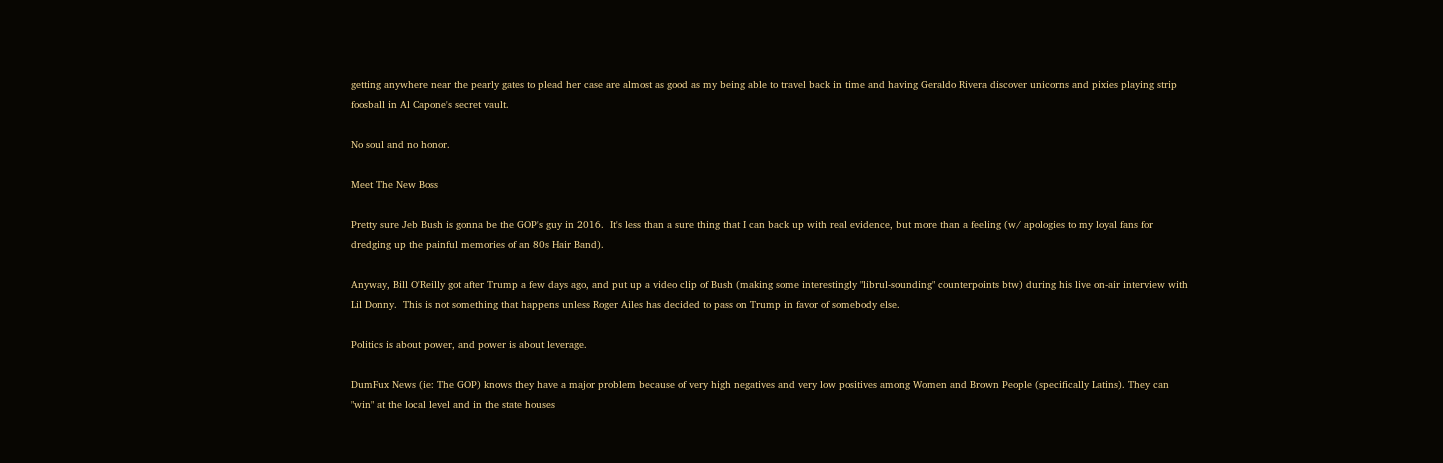getting anywhere near the pearly gates to plead her case are almost as good as my being able to travel back in time and having Geraldo Rivera discover unicorns and pixies playing strip foosball in Al Capone's secret vault.

No soul and no honor.

Meet The New Boss

Pretty sure Jeb Bush is gonna be the GOP's guy in 2016.  It's less than a sure thing that I can back up with real evidence, but more than a feeling (w/ apologies to my loyal fans for dredging up the painful memories of an 80s Hair Band).

Anyway, Bill O'Reilly got after Trump a few days ago, and put up a video clip of Bush (making some interestingly "librul-sounding" counterpoints btw) during his live on-air interview with Lil Donny.  This is not something that happens unless Roger Ailes has decided to pass on Trump in favor of somebody else.

Politics is about power, and power is about leverage.

DumFux News (ie: The GOP) knows they have a major problem because of very high negatives and very low positives among Women and Brown People (specifically Latins). They can "win" at the local level and in the state houses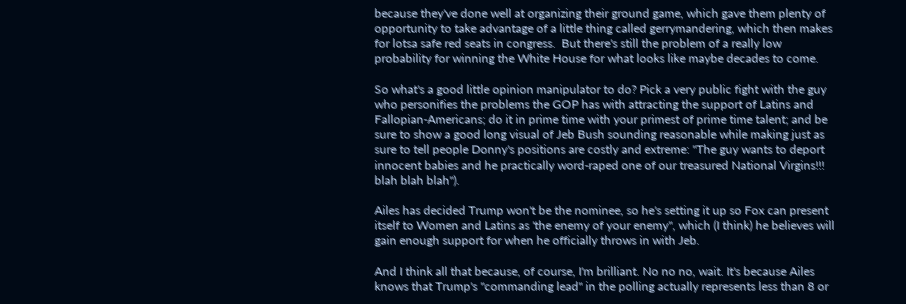because they've done well at organizing their ground game, which gave them plenty of opportunity to take advantage of a little thing called gerrymandering, which then makes for lotsa safe red seats in congress.  But there's still the problem of a really low probability for winning the White House for what looks like maybe decades to come.

So what's a good little opinion manipulator to do? Pick a very public fight with the guy who personifies the problems the GOP has with attracting the support of Latins and Fallopian-Americans; do it in prime time with your primest of prime time talent; and be sure to show a good long visual of Jeb Bush sounding reasonable while making just as sure to tell people Donny's positions are costly and extreme: "The guy wants to deport innocent babies and he practically word-raped one of our treasured National Virgins!!! blah blah blah").

Ailes has decided Trump won't be the nominee, so he's setting it up so Fox can present itself to Women and Latins as 'the enemy of your enemy", which (I think) he believes will gain enough support for when he officially throws in with Jeb.

And I think all that because, of course, I'm brilliant. No no no, wait. It's because Ailes knows that Trump's "commanding lead" in the polling actually represents less than 8 or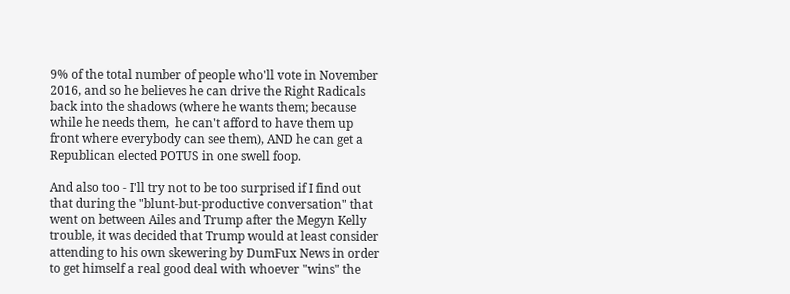9% of the total number of people who'll vote in November 2016, and so he believes he can drive the Right Radicals back into the shadows (where he wants them; because while he needs them,  he can't afford to have them up front where everybody can see them), AND he can get a Republican elected POTUS in one swell foop.

And also too - I'll try not to be too surprised if I find out that during the "blunt-but-productive conversation" that went on between Ailes and Trump after the Megyn Kelly trouble, it was decided that Trump would at least consider attending to his own skewering by DumFux News in order to get himself a real good deal with whoever "wins" the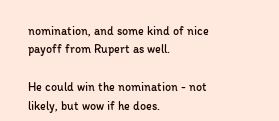nomination, and some kind of nice payoff from Rupert as well.

He could win the nomination - not likely, but wow if he does.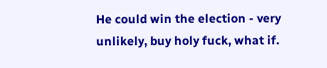He could win the election - very unlikely, buy holy fuck, what if.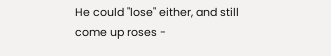He could "lose" either, and still come up roses -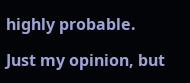highly probable.

Just my opinion, but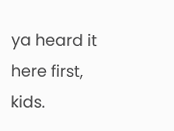ya heard it here first, kids.